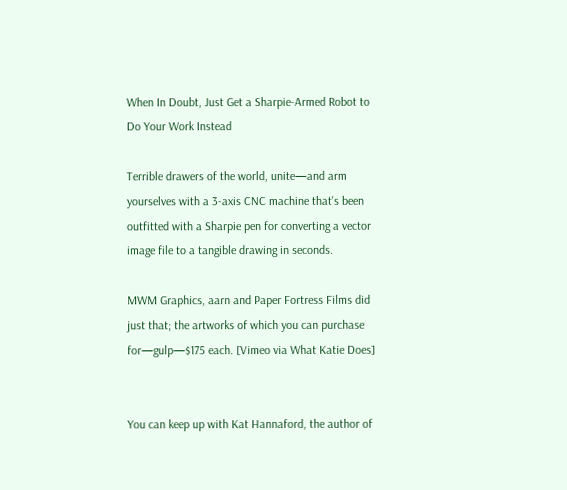When In Doubt, Just Get a Sharpie-Armed Robot to Do Your Work Instead

Terrible drawers of the world, unite—and arm yourselves with a 3-axis CNC machine that's been outfitted with a Sharpie pen for converting a vector image file to a tangible drawing in seconds.

MWM Graphics, aarn and Paper Fortress Films did just that; the artworks of which you can purchase for—gulp—$175 each. [Vimeo via What Katie Does]


You can keep up with Kat Hannaford, the author of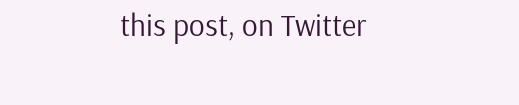this post, on Twitter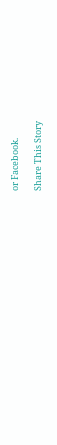or Facebook.

Share This Story